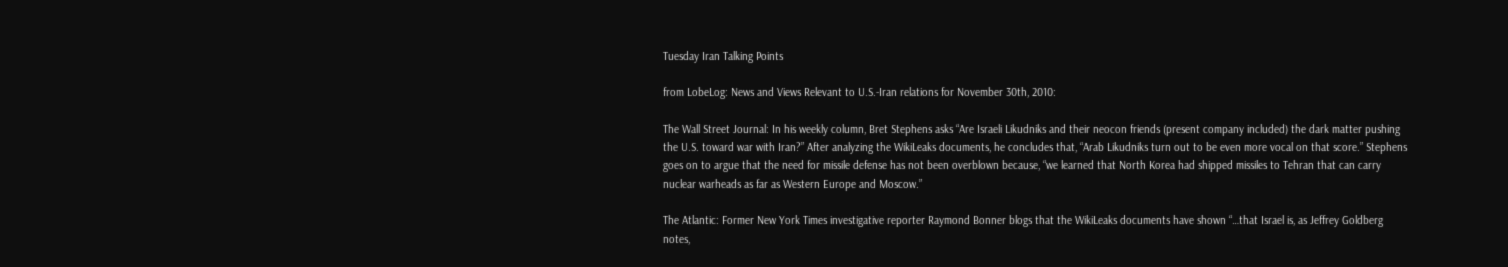Tuesday Iran Talking Points

from LobeLog: News and Views Relevant to U.S.-Iran relations for November 30th, 2010:

The Wall Street Journal: In his weekly column, Bret Stephens asks “Are Israeli Likudniks and their neocon friends (present company included) the dark matter pushing the U.S. toward war with Iran?” After analyzing the WikiLeaks documents, he concludes that, “Arab Likudniks turn out to be even more vocal on that score.” Stephens goes on to argue that the need for missile defense has not been overblown because, “we learned that North Korea had shipped missiles to Tehran that can carry nuclear warheads as far as Western Europe and Moscow.”

The Atlantic: Former New York Times investigative reporter Raymond Bonner blogs that the WikiLeaks documents have shown “…that Israel is, as Jeffrey Goldberg notes,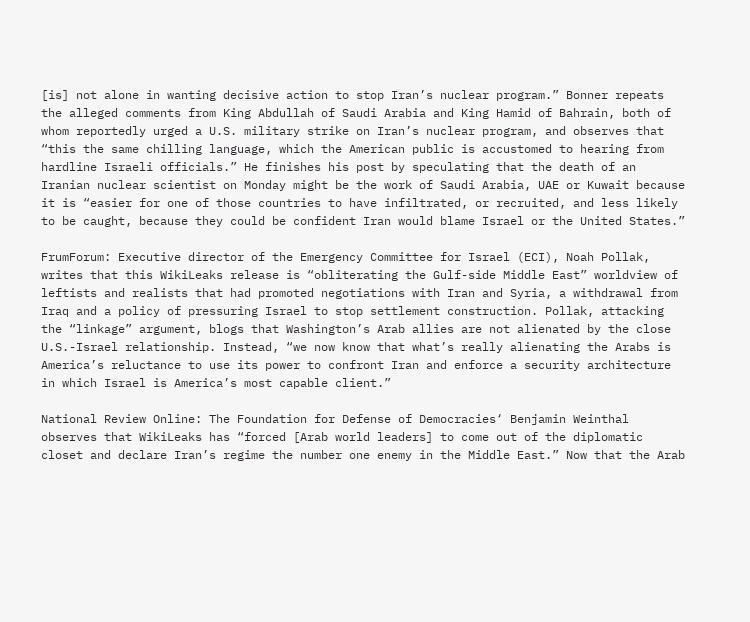[is] not alone in wanting decisive action to stop Iran’s nuclear program.” Bonner repeats the alleged comments from King Abdullah of Saudi Arabia and King Hamid of Bahrain, both of whom reportedly urged a U.S. military strike on Iran’s nuclear program, and observes that “this the same chilling language, which the American public is accustomed to hearing from hardline Israeli officials.” He finishes his post by speculating that the death of an Iranian nuclear scientist on Monday might be the work of Saudi Arabia, UAE or Kuwait because it is “easier for one of those countries to have infiltrated, or recruited, and less likely to be caught, because they could be confident Iran would blame Israel or the United States.”

FrumForum: Executive director of the Emergency Committee for Israel (ECI), Noah Pollak, writes that this WikiLeaks release is “obliterating the Gulf-side Middle East” worldview of leftists and realists that had promoted negotiations with Iran and Syria, a withdrawal from Iraq and a policy of pressuring Israel to stop settlement construction. Pollak, attacking the “linkage” argument, blogs that Washington’s Arab allies are not alienated by the close U.S.-Israel relationship. Instead, “we now know that what’s really alienating the Arabs is America’s reluctance to use its power to confront Iran and enforce a security architecture in which Israel is America’s most capable client.”

National Review Online: The Foundation for Defense of Democracies‘ Benjamin Weinthal observes that WikiLeaks has “forced [Arab world leaders] to come out of the diplomatic closet and declare Iran’s regime the number one enemy in the Middle East.” Now that the Arab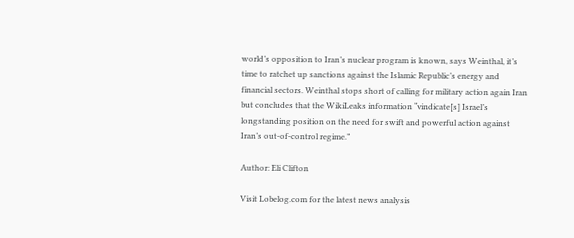world’s opposition to Iran’s nuclear program is known, says Weinthal, it’s time to ratchet up sanctions against the Islamic Republic’s energy and financial sectors. Weinthal stops short of calling for military action again Iran but concludes that the WikiLeaks information “vindicate[s] Israel’s longstanding position on the need for swift and powerful action against Iran’s out-of-control regime.”

Author: Eli Clifton

Visit Lobelog.com for the latest news analysis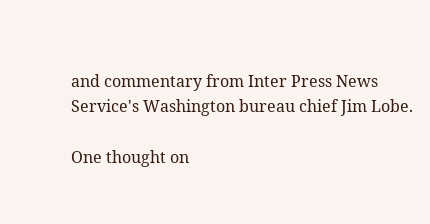and commentary from Inter Press News Service's Washington bureau chief Jim Lobe.

One thought on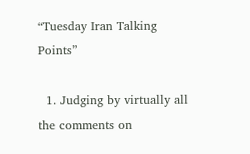“Tuesday Iran Talking Points”

  1. Judging by virtually all the comments on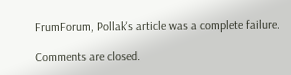FrumForum, Pollak's article was a complete failure.

Comments are closed.